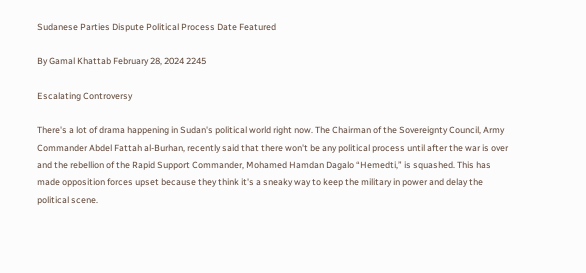Sudanese Parties Dispute Political Process Date Featured

By Gamal Khattab February 28, 2024 2245

Escalating Controversy

There's a lot of drama happening in Sudan's political world right now. The Chairman of the Sovereignty Council, Army Commander Abdel Fattah al-Burhan, recently said that there won't be any political process until after the war is over and the rebellion of the Rapid Support Commander, Mohamed Hamdan Dagalo “Hemedti,” is squashed. This has made opposition forces upset because they think it's a sneaky way to keep the military in power and delay the political scene.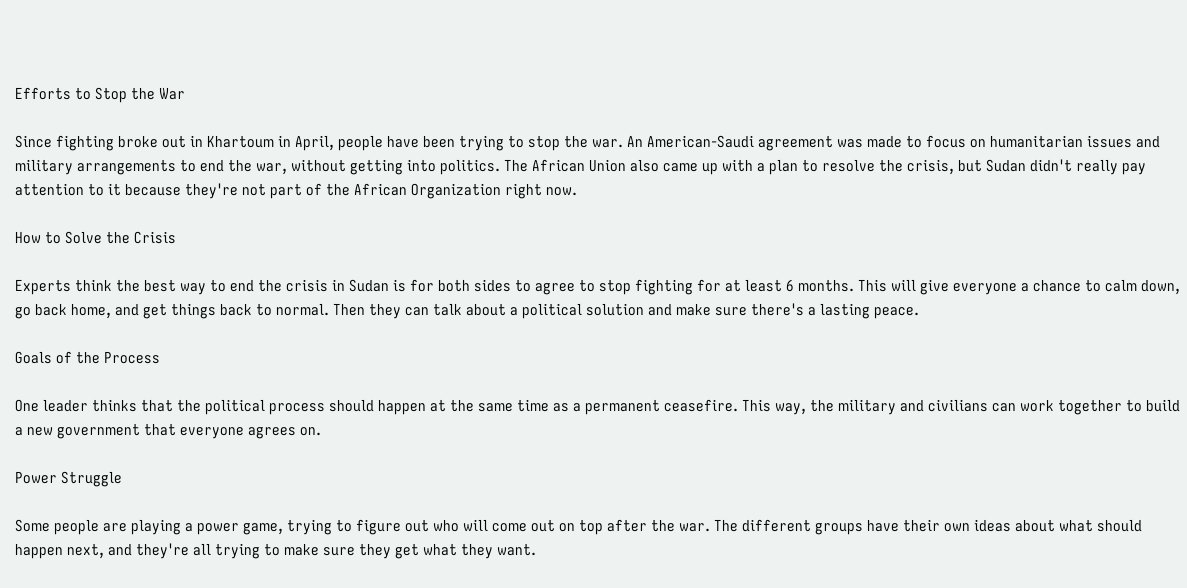Efforts to Stop the War

Since fighting broke out in Khartoum in April, people have been trying to stop the war. An American-Saudi agreement was made to focus on humanitarian issues and military arrangements to end the war, without getting into politics. The African Union also came up with a plan to resolve the crisis, but Sudan didn't really pay attention to it because they're not part of the African Organization right now.

How to Solve the Crisis

Experts think the best way to end the crisis in Sudan is for both sides to agree to stop fighting for at least 6 months. This will give everyone a chance to calm down, go back home, and get things back to normal. Then they can talk about a political solution and make sure there's a lasting peace.

Goals of the Process

One leader thinks that the political process should happen at the same time as a permanent ceasefire. This way, the military and civilians can work together to build a new government that everyone agrees on.

Power Struggle

Some people are playing a power game, trying to figure out who will come out on top after the war. The different groups have their own ideas about what should happen next, and they're all trying to make sure they get what they want.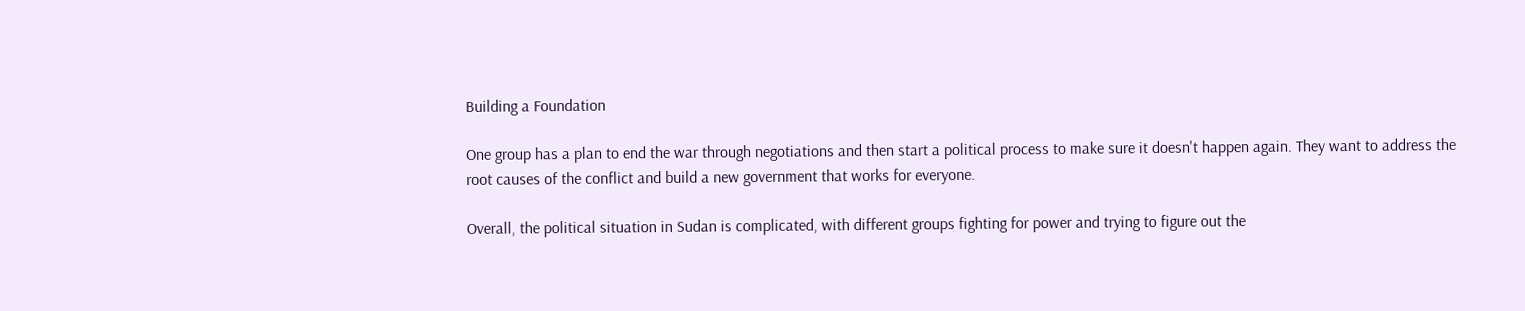Building a Foundation

One group has a plan to end the war through negotiations and then start a political process to make sure it doesn't happen again. They want to address the root causes of the conflict and build a new government that works for everyone.

Overall, the political situation in Sudan is complicated, with different groups fighting for power and trying to figure out the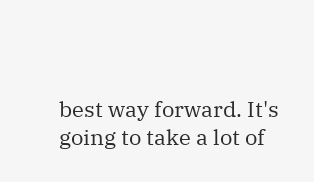best way forward. It's going to take a lot of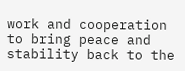work and cooperation to bring peace and stability back to the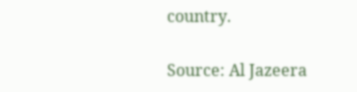country.

Source: Al Jazeera